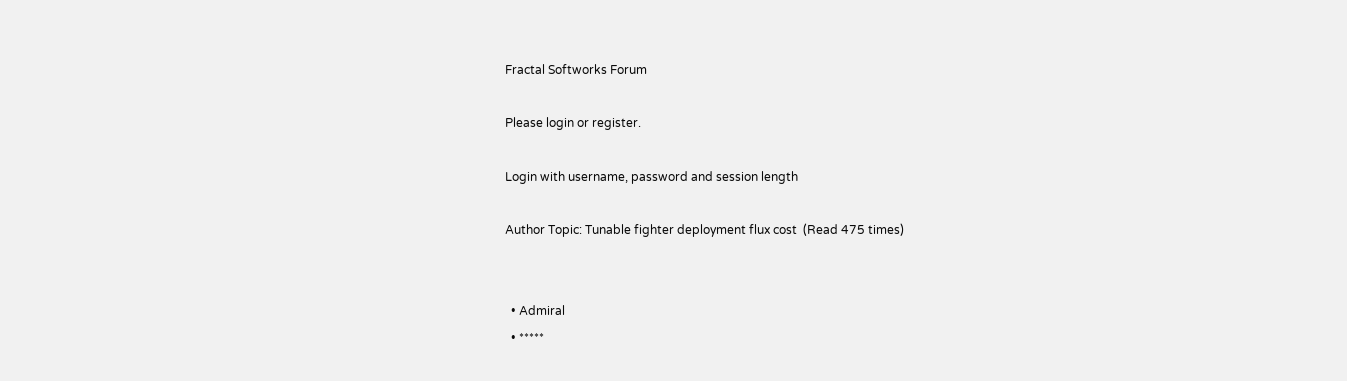Fractal Softworks Forum

Please login or register.

Login with username, password and session length

Author Topic: Tunable fighter deployment flux cost  (Read 475 times)


  • Admiral
  • *****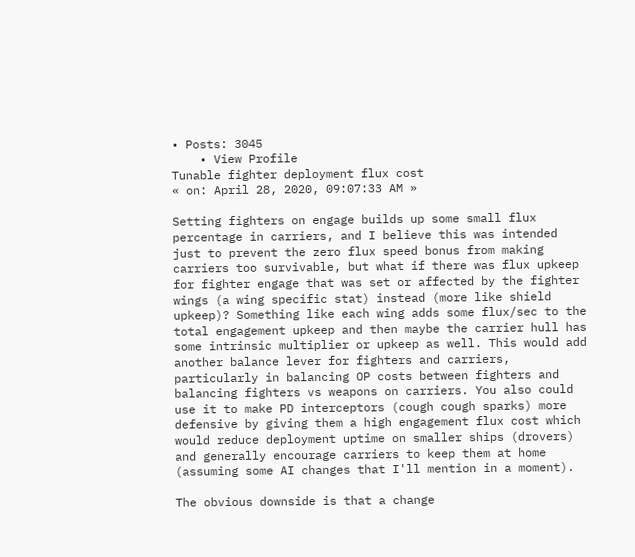• Posts: 3045
    • View Profile
Tunable fighter deployment flux cost
« on: April 28, 2020, 09:07:33 AM »

Setting fighters on engage builds up some small flux percentage in carriers, and I believe this was intended just to prevent the zero flux speed bonus from making carriers too survivable, but what if there was flux upkeep for fighter engage that was set or affected by the fighter wings (a wing specific stat) instead (more like shield upkeep)? Something like each wing adds some flux/sec to the total engagement upkeep and then maybe the carrier hull has some intrinsic multiplier or upkeep as well. This would add another balance lever for fighters and carriers, particularly in balancing OP costs between fighters and balancing fighters vs weapons on carriers. You also could use it to make PD interceptors (cough cough sparks) more defensive by giving them a high engagement flux cost which would reduce deployment uptime on smaller ships (drovers) and generally encourage carriers to keep them at home (assuming some AI changes that I'll mention in a moment).

The obvious downside is that a change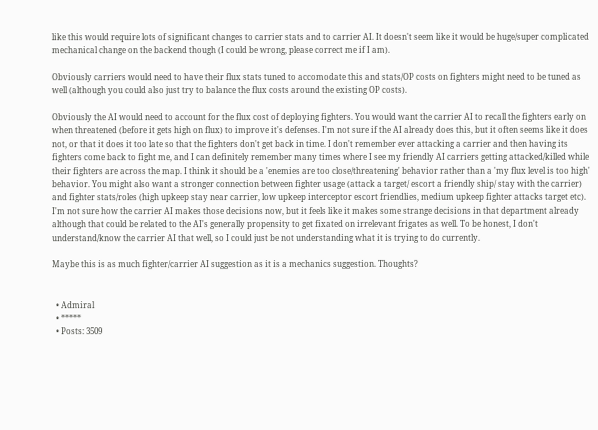like this would require lots of significant changes to carrier stats and to carrier AI. It doesn't seem like it would be huge/super complicated mechanical change on the backend though (I could be wrong, please correct me if I am).

Obviously carriers would need to have their flux stats tuned to accomodate this and stats/OP costs on fighters might need to be tuned as well (although you could also just try to balance the flux costs around the existing OP costs).

Obviously the AI would need to account for the flux cost of deploying fighters. You would want the carrier AI to recall the fighters early on when threatened (before it gets high on flux) to improve it's defenses. I'm not sure if the AI already does this, but it often seems like it does not, or that it does it too late so that the fighters don't get back in time. I don't remember ever attacking a carrier and then having its fighters come back to fight me, and I can definitely remember many times where I see my friendly AI carriers getting attacked/killed while their fighters are across the map. I think it should be a 'enemies are too close/threatening' behavior rather than a 'my flux level is too high' behavior. You might also want a stronger connection between fighter usage (attack a target/ escort a friendly ship/ stay with the carrier) and fighter stats/roles (high upkeep stay near carrier, low upkeep interceptor escort friendlies, medium upkeep fighter attacks target etc). I'm not sure how the carrier AI makes those decisions now, but it feels like it makes some strange decisions in that department already although that could be related to the AI's generally propensity to get fixated on irrelevant frigates as well. To be honest, I don't understand/know the carrier AI that well, so I could just be not understanding what it is trying to do currently.

Maybe this is as much fighter/carrier AI suggestion as it is a mechanics suggestion. Thoughts?


  • Admiral
  • *****
  • Posts: 3509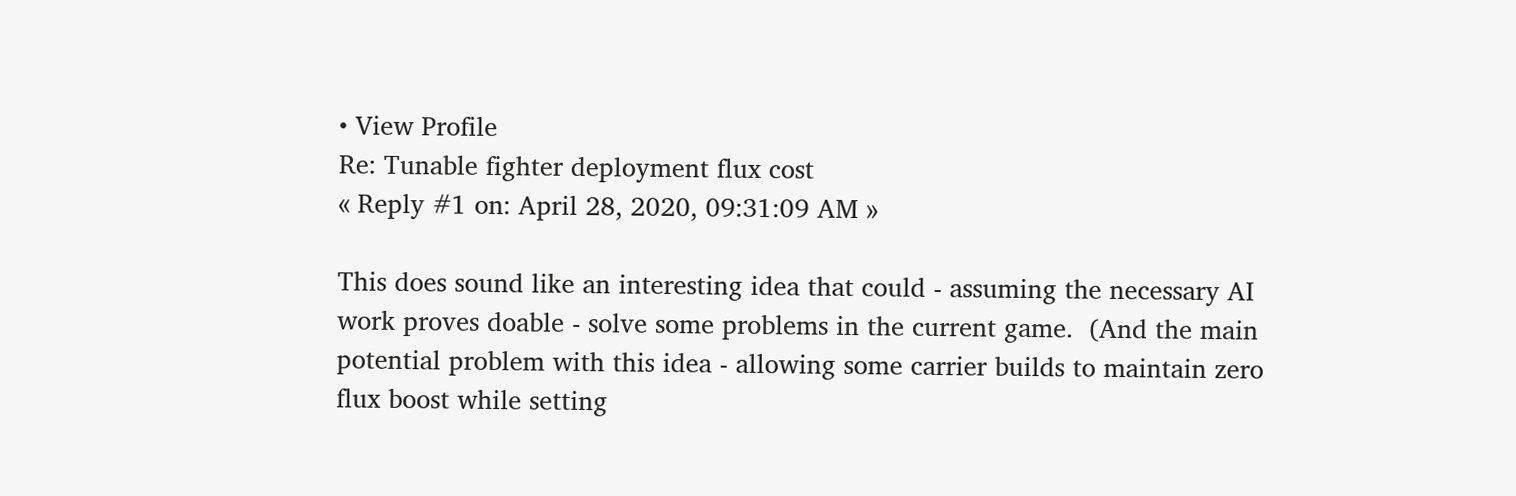• View Profile
Re: Tunable fighter deployment flux cost
« Reply #1 on: April 28, 2020, 09:31:09 AM »

This does sound like an interesting idea that could - assuming the necessary AI work proves doable - solve some problems in the current game.  (And the main potential problem with this idea - allowing some carrier builds to maintain zero flux boost while setting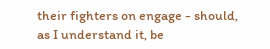their fighters on engage - should, as I understand it, be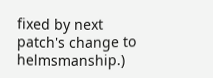fixed by next patch's change to helmsmanship.)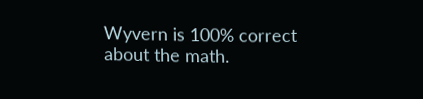Wyvern is 100% correct about the math.